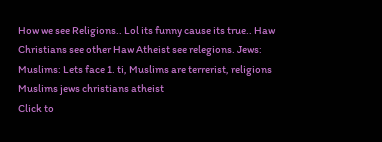How we see Religions.. Lol its funny cause its true.. Haw Christians see other Haw Atheist see relegions. Jews: Muslims: Lets face 1. ti, Muslims are terrerist, religions Muslims jews christians atheist
Click to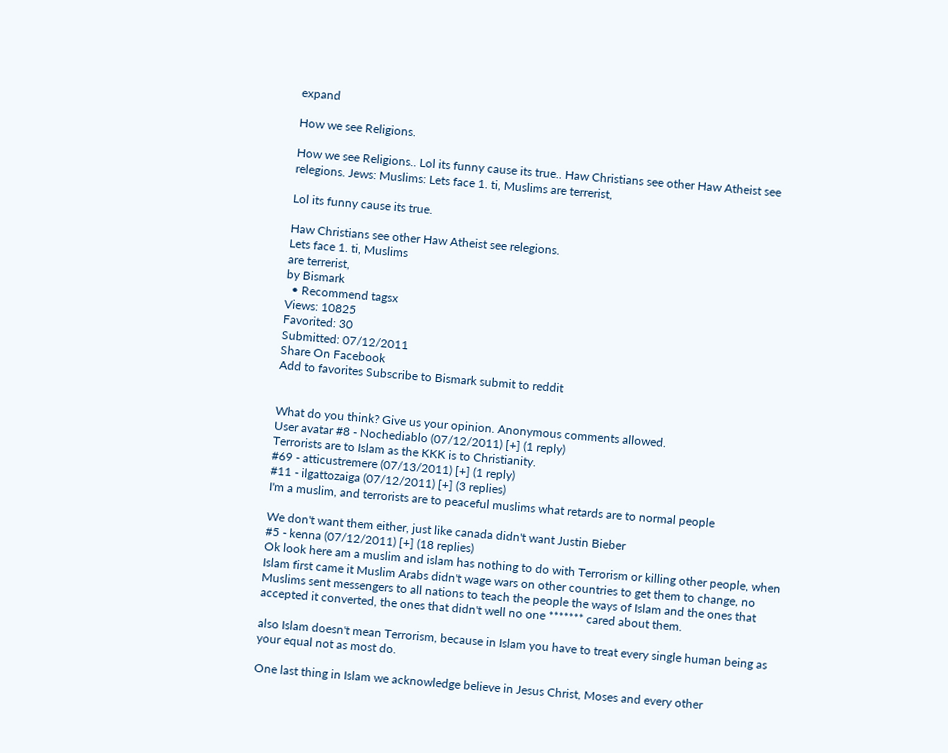expand

How we see Religions.

How we see Religions.. Lol its funny cause its true.. Haw Christians see other Haw Atheist see relegions. Jews: Muslims: Lets face 1. ti, Muslims are terrerist,

Lol its funny cause its true.

Haw Christians see other Haw Atheist see relegions.
Lets face 1. ti, Muslims
are terrerist,
by Bismark
  • Recommend tagsx
Views: 10825
Favorited: 30
Submitted: 07/12/2011
Share On Facebook
Add to favorites Subscribe to Bismark submit to reddit


What do you think? Give us your opinion. Anonymous comments allowed.
User avatar #8 - Nochediablo (07/12/2011) [+] (1 reply)
Terrorists are to Islam as the KKK is to Christianity.
#69 - atticustremere (07/13/2011) [+] (1 reply)
#11 - ilgattozaiga (07/12/2011) [+] (3 replies)
I'm a muslim, and terrorists are to peaceful muslims what retards are to normal people

We don't want them either, just like canada didn't want Justin Bieber
#5 - kenna (07/12/2011) [+] (18 replies)
Ok look here am a muslim and islam has nothing to do with Terrorism or killing other people, when Islam first came it Muslim Arabs didn't wage wars on other countries to get them to change, no Muslims sent messengers to all nations to teach the people the ways of Islam and the ones that accepted it converted, the ones that didn't well no one ******* cared about them.

also Islam doesn't mean Terrorism, because in Islam you have to treat every single human being as your equal not as most do.

One last thing in Islam we acknowledge believe in Jesus Christ, Moses and every other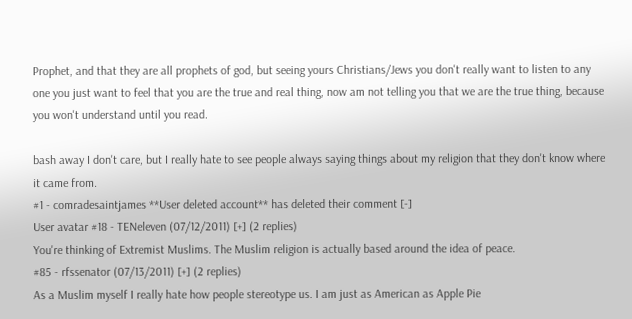Prophet, and that they are all prophets of god, but seeing yours Christians/Jews you don't really want to listen to any one you just want to feel that you are the true and real thing, now am not telling you that we are the true thing, because you won't understand until you read.

bash away I don't care, but I really hate to see people always saying things about my religion that they don't know where it came from.
#1 - comradesaintjames **User deleted account** has deleted their comment [-]
User avatar #18 - TENeleven (07/12/2011) [+] (2 replies)
You're thinking of Extremist Muslims. The Muslim religion is actually based around the idea of peace.
#85 - rfssenator (07/13/2011) [+] (2 replies)
As a Muslim myself I really hate how people stereotype us. I am just as American as Apple Pie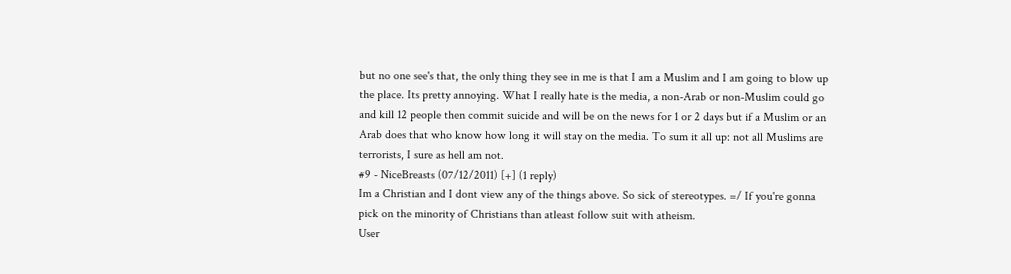but no one see's that, the only thing they see in me is that I am a Muslim and I am going to blow up the place. Its pretty annoying. What I really hate is the media, a non-Arab or non-Muslim could go and kill 12 people then commit suicide and will be on the news for 1 or 2 days but if a Muslim or an Arab does that who know how long it will stay on the media. To sum it all up: not all Muslims are terrorists, I sure as hell am not.
#9 - NiceBreasts (07/12/2011) [+] (1 reply)
Im a Christian and I dont view any of the things above. So sick of stereotypes. =/ If you're gonna pick on the minority of Christians than atleast follow suit with atheism.
User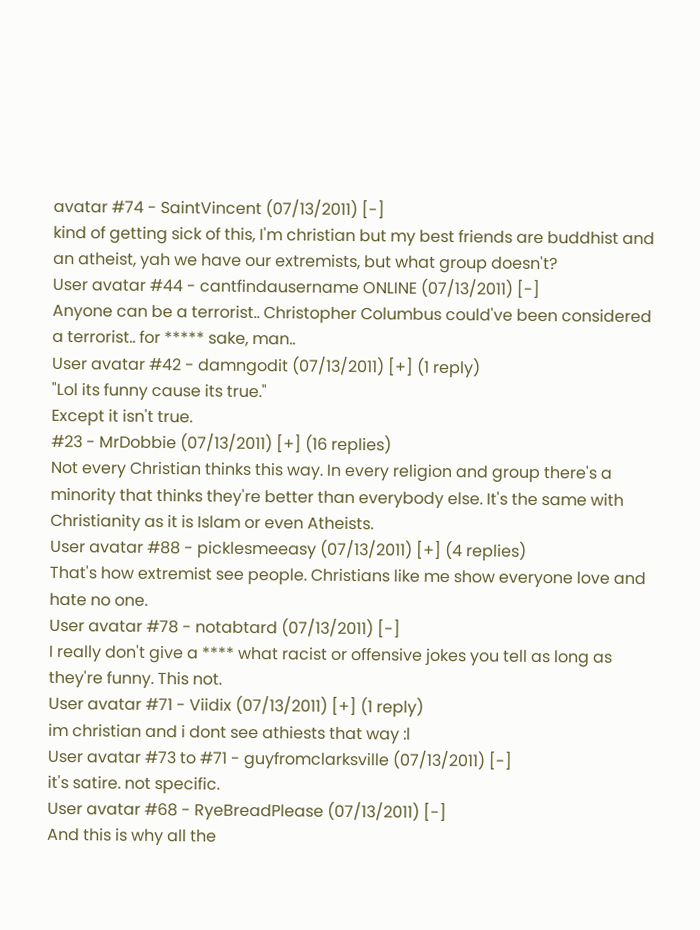avatar #74 - SaintVincent (07/13/2011) [-]
kind of getting sick of this, I'm christian but my best friends are buddhist and an atheist, yah we have our extremists, but what group doesn't?
User avatar #44 - cantfindausername ONLINE (07/13/2011) [-]
Anyone can be a terrorist.. Christopher Columbus could've been considered a terrorist.. for ***** sake, man..
User avatar #42 - damngodit (07/13/2011) [+] (1 reply)
"Lol its funny cause its true."
Except it isn't true.
#23 - MrDobbie (07/13/2011) [+] (16 replies)
Not every Christian thinks this way. In every religion and group there's a minority that thinks they're better than everybody else. It's the same with Christianity as it is Islam or even Atheists.
User avatar #88 - picklesmeeasy (07/13/2011) [+] (4 replies)
That's how extremist see people. Christians like me show everyone love and hate no one.
User avatar #78 - notabtard (07/13/2011) [-]
I really don't give a **** what racist or offensive jokes you tell as long as they're funny. This not.
User avatar #71 - Viidix (07/13/2011) [+] (1 reply)
im christian and i dont see athiests that way :l
User avatar #73 to #71 - guyfromclarksville (07/13/2011) [-]
it's satire. not specific.
User avatar #68 - RyeBreadPlease (07/13/2011) [-]
And this is why all the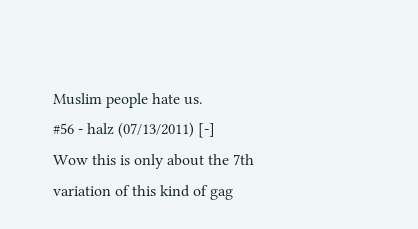Muslim people hate us.
#56 - halz (07/13/2011) [-]
Wow this is only about the 7th variation of this kind of gag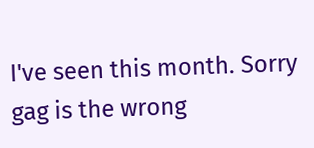I've seen this month. Sorry gag is the wrong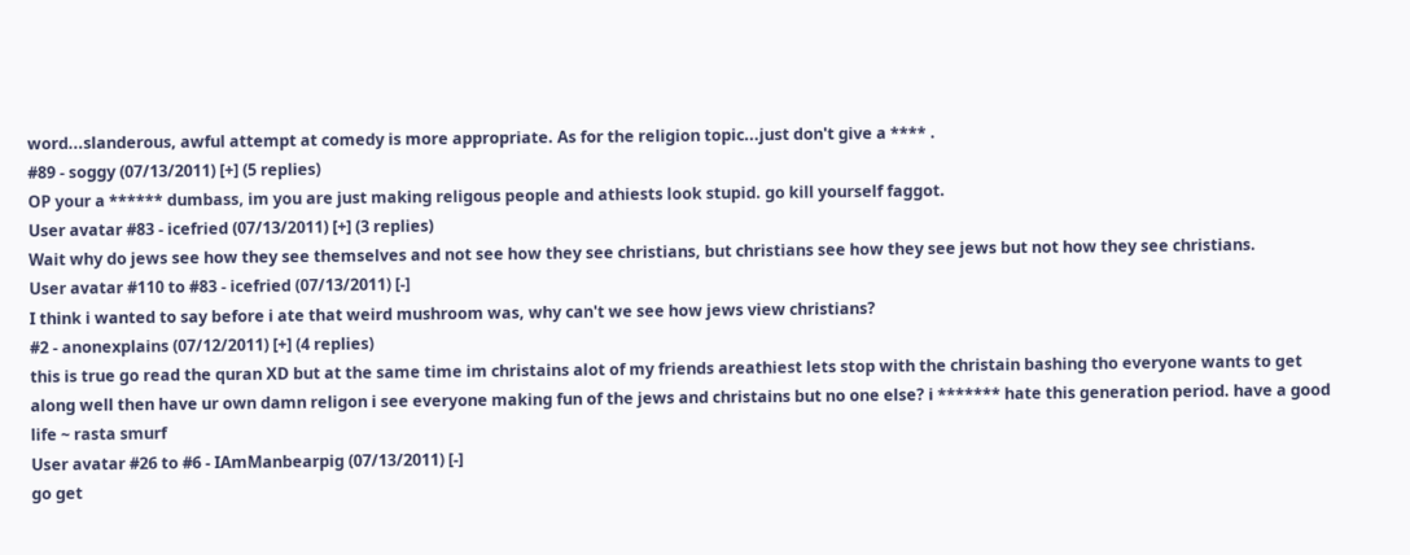word...slanderous, awful attempt at comedy is more appropriate. As for the religion topic...just don't give a **** .
#89 - soggy (07/13/2011) [+] (5 replies)
OP your a ****** dumbass, im you are just making religous people and athiests look stupid. go kill yourself faggot.
User avatar #83 - icefried (07/13/2011) [+] (3 replies)
Wait why do jews see how they see themselves and not see how they see christians, but christians see how they see jews but not how they see christians.
User avatar #110 to #83 - icefried (07/13/2011) [-]
I think i wanted to say before i ate that weird mushroom was, why can't we see how jews view christians?
#2 - anonexplains (07/12/2011) [+] (4 replies)
this is true go read the quran XD but at the same time im christains alot of my friends areathiest lets stop with the christain bashing tho everyone wants to get along well then have ur own damn religon i see everyone making fun of the jews and christains but no one else? i ******* hate this generation period. have a good life ~ rasta smurf
User avatar #26 to #6 - IAmManbearpig (07/13/2011) [-]
go get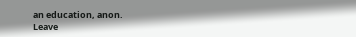an education, anon.
Leave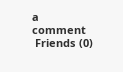a comment
 Friends (0)